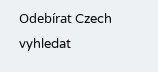Odebírat Czech
vyhledat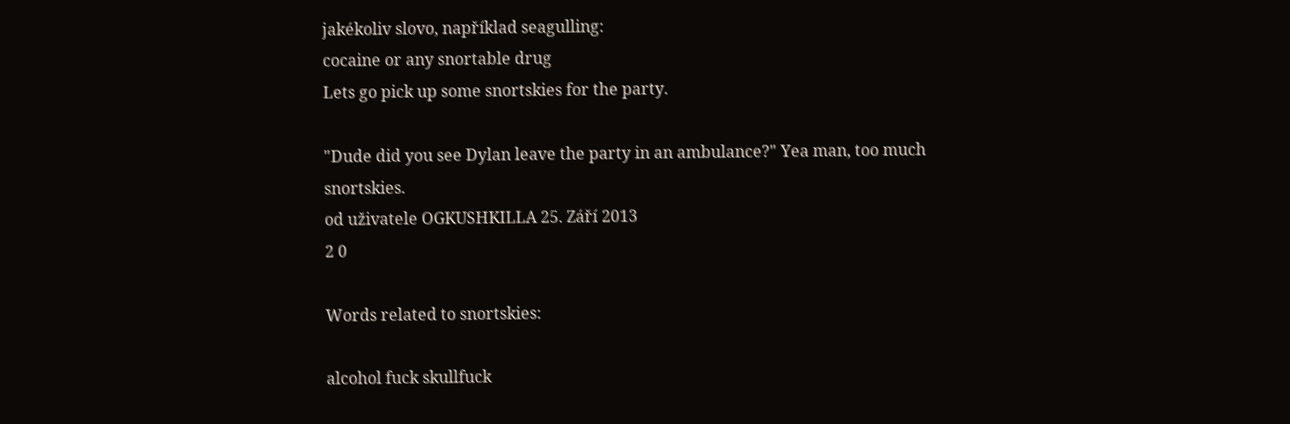jakékoliv slovo, například seagulling:
cocaine or any snortable drug
Lets go pick up some snortskies for the party.

"Dude did you see Dylan leave the party in an ambulance?" Yea man, too much snortskies.
od uživatele OGKUSHKILLA 25. Září 2013
2 0

Words related to snortskies:

alcohol fuck skullfuck